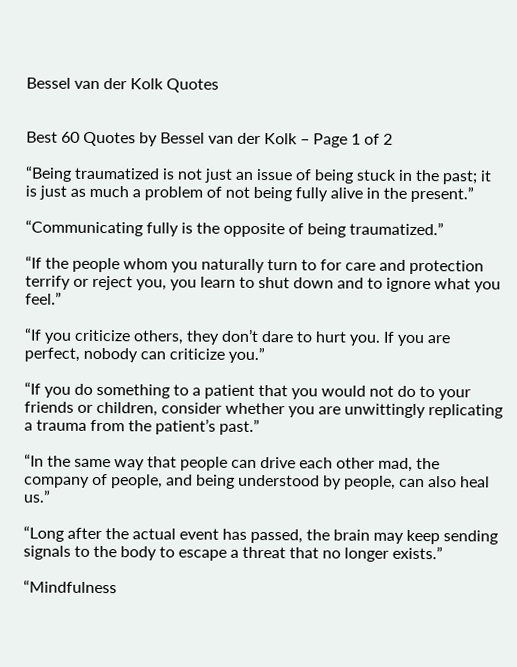Bessel van der Kolk Quotes


Best 60 Quotes by Bessel van der Kolk – Page 1 of 2

“Being traumatized is not just an issue of being stuck in the past; it is just as much a problem of not being fully alive in the present.”

“Communicating fully is the opposite of being traumatized.”

“If the people whom you naturally turn to for care and protection terrify or reject you, you learn to shut down and to ignore what you feel.”

“If you criticize others, they don’t dare to hurt you. If you are perfect, nobody can criticize you.”

“If you do something to a patient that you would not do to your friends or children, consider whether you are unwittingly replicating a trauma from the patient’s past.”

“In the same way that people can drive each other mad, the company of people, and being understood by people, can also heal us.”

“Long after the actual event has passed, the brain may keep sending signals to the body to escape a threat that no longer exists.”

“Mindfulness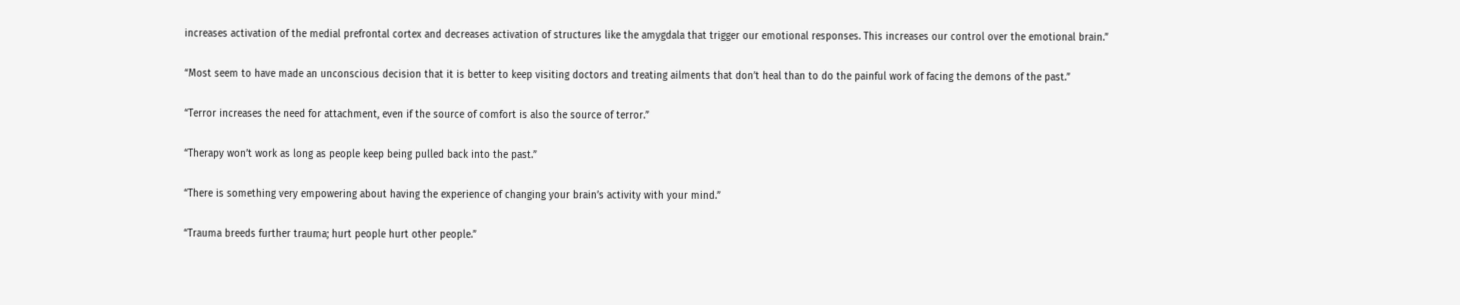increases activation of the medial prefrontal cortex and decreases activation of structures like the amygdala that trigger our emotional responses. This increases our control over the emotional brain.”

“Most seem to have made an unconscious decision that it is better to keep visiting doctors and treating ailments that don’t heal than to do the painful work of facing the demons of the past.”

“Terror increases the need for attachment, even if the source of comfort is also the source of terror.”

“Therapy won’t work as long as people keep being pulled back into the past.”

“There is something very empowering about having the experience of changing your brain’s activity with your mind.”

“Trauma breeds further trauma; hurt people hurt other people.”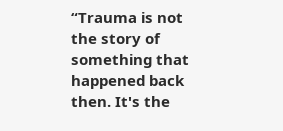“Trauma is not the story of something that happened back then. It's the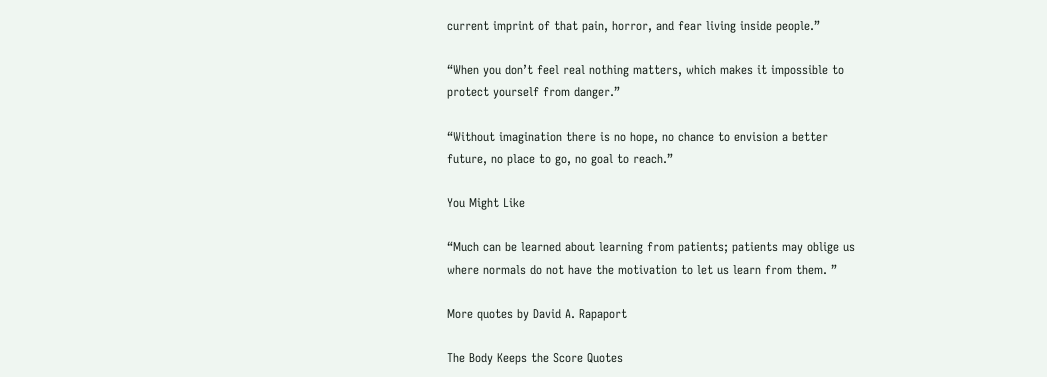current imprint of that pain, horror, and fear living inside people.”

“When you don’t feel real nothing matters, which makes it impossible to protect yourself from danger.”

“Without imagination there is no hope, no chance to envision a better future, no place to go, no goal to reach.”

You Might Like

“Much can be learned about learning from patients; patients may oblige us where normals do not have the motivation to let us learn from them. ”

More quotes by David A. Rapaport

The Body Keeps the Score Quotes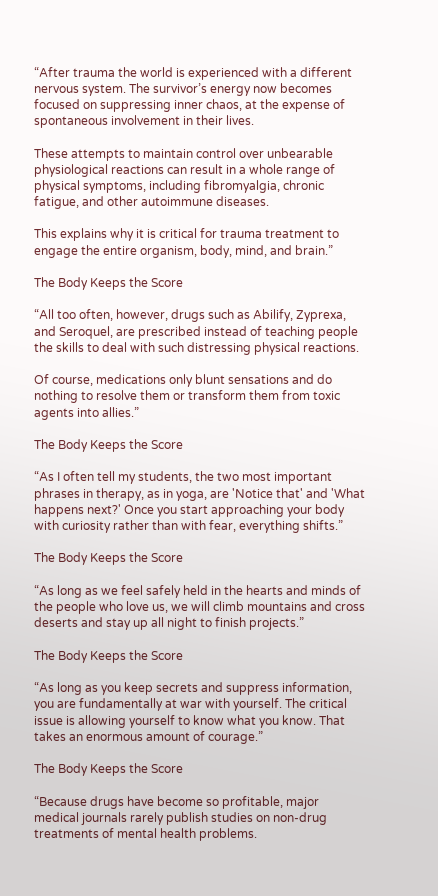“After trauma the world is experienced with a different nervous system. The survivor’s energy now becomes focused on suppressing inner chaos, at the expense of spontaneous involvement in their lives.

These attempts to maintain control over unbearable physiological reactions can result in a whole range of physical symptoms, including fibromyalgia, chronic fatigue, and other autoimmune diseases.

This explains why it is critical for trauma treatment to engage the entire organism, body, mind, and brain.”

The Body Keeps the Score

“All too often, however, drugs such as Abilify, Zyprexa, and Seroquel, are prescribed instead of teaching people the skills to deal with such distressing physical reactions.

Of course, medications only blunt sensations and do nothing to resolve them or transform them from toxic agents into allies.”

The Body Keeps the Score

“As I often tell my students, the two most important phrases in therapy, as in yoga, are 'Notice that' and 'What happens next?' Once you start approaching your body with curiosity rather than with fear, everything shifts.”

The Body Keeps the Score

“As long as we feel safely held in the hearts and minds of the people who love us, we will climb mountains and cross deserts and stay up all night to finish projects.”

The Body Keeps the Score

“As long as you keep secrets and suppress information, you are fundamentally at war with yourself. The critical issue is allowing yourself to know what you know. That takes an enormous amount of courage.”

The Body Keeps the Score

“Because drugs have become so profitable, major medical journals rarely publish studies on non-drug treatments of mental health problems.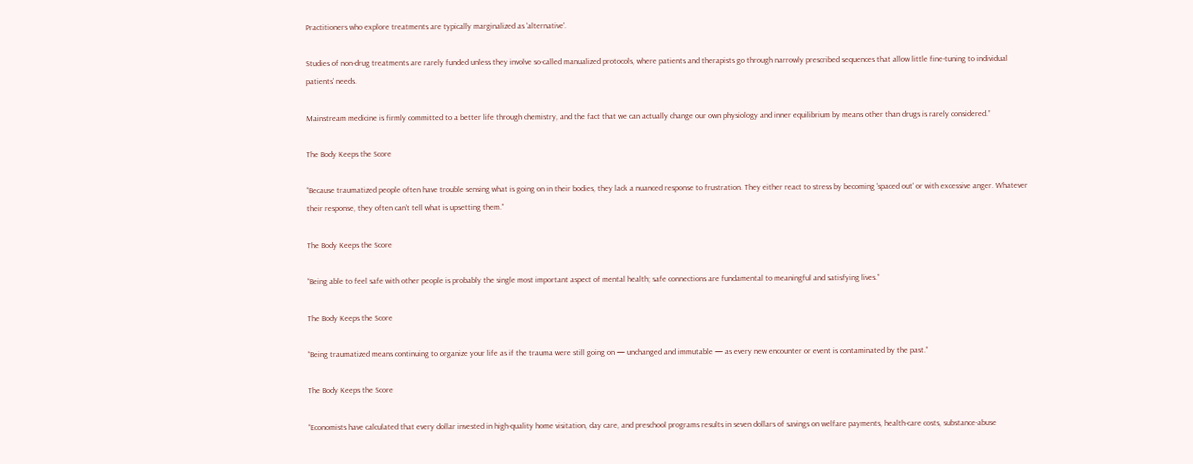Practitioners who explore treatments are typically marginalized as 'alternative'.

Studies of non-drug treatments are rarely funded unless they involve so-called manualized protocols, where patients and therapists go through narrowly prescribed sequences that allow little fine-tuning to individual patients’ needs.

Mainstream medicine is firmly committed to a better life through chemistry, and the fact that we can actually change our own physiology and inner equilibrium by means other than drugs is rarely considered.”

The Body Keeps the Score

“Because traumatized people often have trouble sensing what is going on in their bodies, they lack a nuanced response to frustration. They either react to stress by becoming 'spaced out' or with excessive anger. Whatever their response, they often can’t tell what is upsetting them.”

The Body Keeps the Score

“Being able to feel safe with other people is probably the single most important aspect of mental health; safe connections are fundamental to meaningful and satisfying lives.”

The Body Keeps the Score

“Being traumatized means continuing to organize your life as if the trauma were still going on — unchanged and immutable — as every new encounter or event is contaminated by the past.”

The Body Keeps the Score

“Economists have calculated that every dollar invested in high-quality home visitation, day care, and preschool programs results in seven dollars of savings on welfare payments, health-care costs, substance-abuse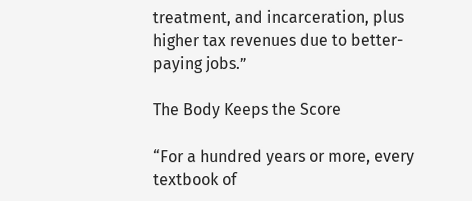treatment, and incarceration, plus higher tax revenues due to better-paying jobs.”

The Body Keeps the Score

“For a hundred years or more, every textbook of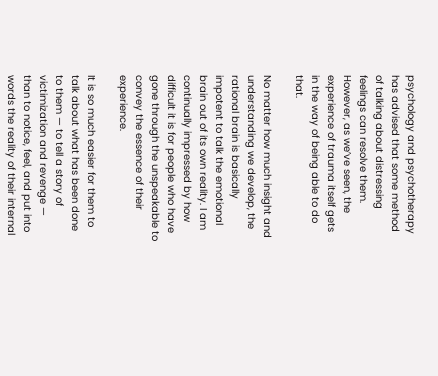psychology and psychotherapy has advised that some method of talking about distressing feelings can resolve them. However, as we’ve seen, the experience of trauma itself gets in the way of being able to do that.

No matter how much insight and understanding we develop, the rational brain is basically impotent to talk the emotional brain out of its own reality. I am continually impressed by how difficult it is for people who have gone through the unspeakable to convey the essence of their experience.

It is so much easier for them to talk about what has been done to them — to tell a story of victimization and revenge — than to notice, feel, and put into words the reality of their internal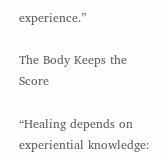experience.”

The Body Keeps the Score

“Healing depends on experiential knowledge: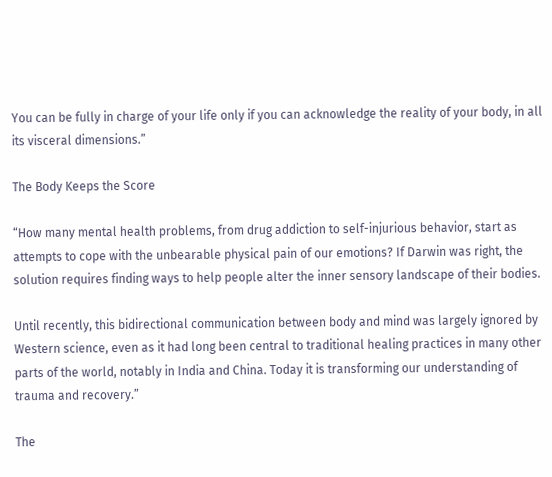You can be fully in charge of your life only if you can acknowledge the reality of your body, in all its visceral dimensions.”

The Body Keeps the Score

“How many mental health problems, from drug addiction to self-injurious behavior, start as attempts to cope with the unbearable physical pain of our emotions? If Darwin was right, the solution requires finding ways to help people alter the inner sensory landscape of their bodies.

Until recently, this bidirectional communication between body and mind was largely ignored by Western science, even as it had long been central to traditional healing practices in many other parts of the world, notably in India and China. Today it is transforming our understanding of trauma and recovery.”

The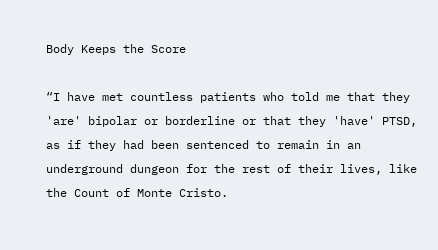Body Keeps the Score

“I have met countless patients who told me that they 'are' bipolar or borderline or that they 'have' PTSD, as if they had been sentenced to remain in an underground dungeon for the rest of their lives, like the Count of Monte Cristo.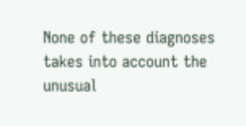None of these diagnoses takes into account the unusual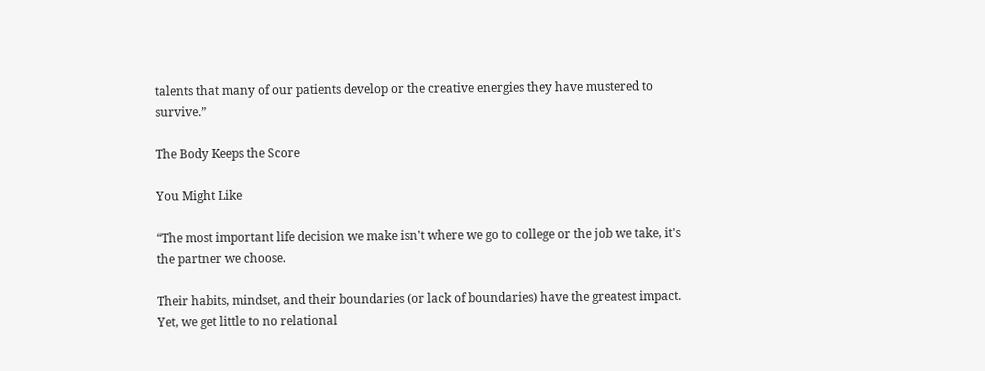talents that many of our patients develop or the creative energies they have mustered to survive.”

The Body Keeps the Score

You Might Like

“The most important life decision we make isn't where we go to college or the job we take, it's the partner we choose.

Their habits, mindset, and their boundaries (or lack of boundaries) have the greatest impact. Yet, we get little to no relational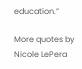education.”

More quotes by Nicole LePera